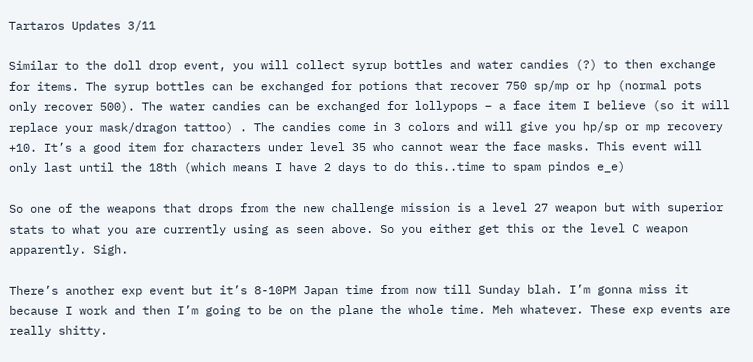Tartaros Updates 3/11

Similar to the doll drop event, you will collect syrup bottles and water candies (?) to then exchange for items. The syrup bottles can be exchanged for potions that recover 750 sp/mp or hp (normal pots only recover 500). The water candies can be exchanged for lollypops – a face item I believe (so it will replace your mask/dragon tattoo) . The candies come in 3 colors and will give you hp/sp or mp recovery +10. It’s a good item for characters under level 35 who cannot wear the face masks. This event will only last until the 18th (which means I have 2 days to do this..time to spam pindos e_e)

So one of the weapons that drops from the new challenge mission is a level 27 weapon but with superior stats to what you are currently using as seen above. So you either get this or the level C weapon apparently. Sigh.

There’s another exp event but it’s 8-10PM Japan time from now till Sunday blah. I’m gonna miss it because I work and then I’m going to be on the plane the whole time. Meh whatever. These exp events are really shitty.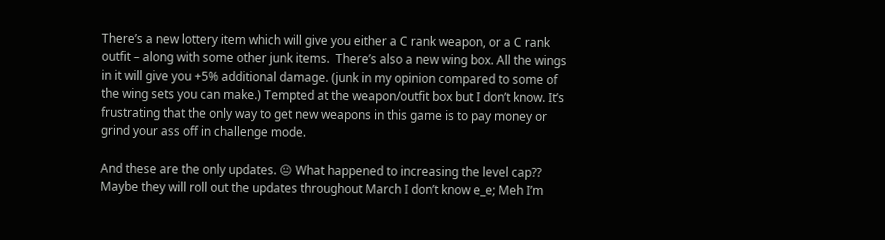There’s a new lottery item which will give you either a C rank weapon, or a C rank outfit – along with some other junk items.  There’s also a new wing box. All the wings in it will give you +5% additional damage. (junk in my opinion compared to some of the wing sets you can make.) Tempted at the weapon/outfit box but I don’t know. It’s frustrating that the only way to get new weapons in this game is to pay money or grind your ass off in challenge mode.

And these are the only updates. 😐 What happened to increasing the level cap?? Maybe they will roll out the updates throughout March I don’t know e_e; Meh I’m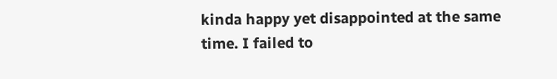kinda happy yet disappointed at the same time. I failed to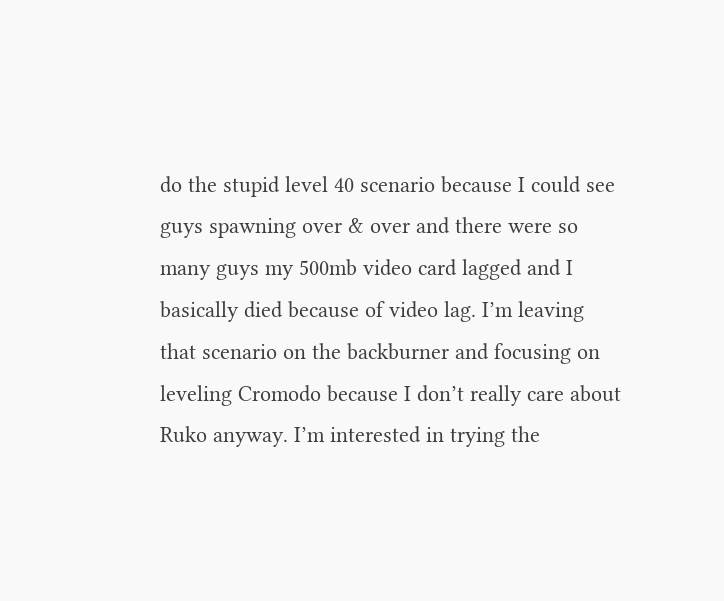do the stupid level 40 scenario because I could see guys spawning over & over and there were so many guys my 500mb video card lagged and I basically died because of video lag. I’m leaving that scenario on the backburner and focusing on leveling Cromodo because I don’t really care about Ruko anyway. I’m interested in trying the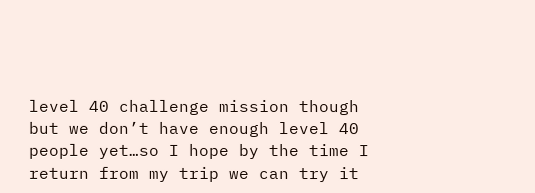level 40 challenge mission though but we don’t have enough level 40 people yet…so I hope by the time I return from my trip we can try it